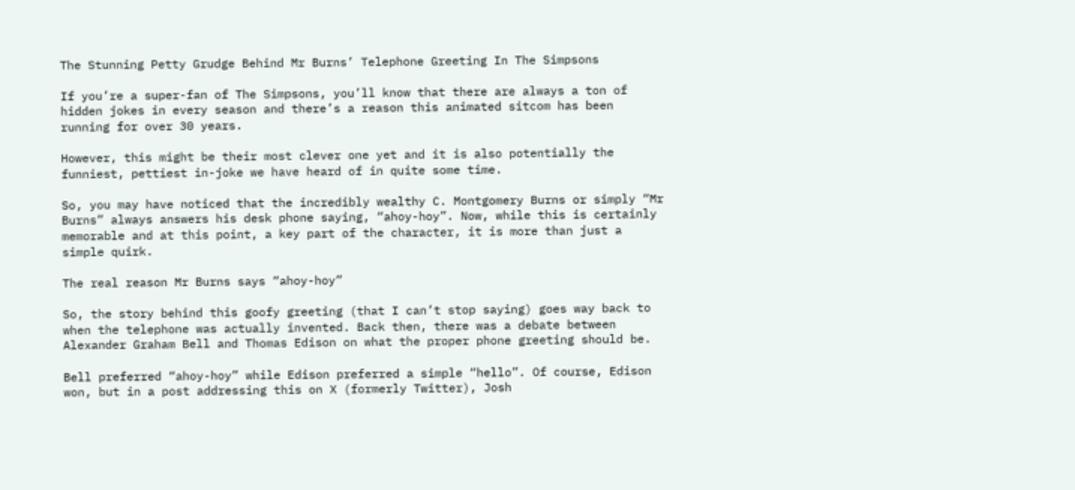The Stunning Petty Grudge Behind Mr Burns’ Telephone Greeting In The Simpsons

If you’re a super-fan of The Simpsons, you’ll know that there are always a ton of hidden jokes in every season and there’s a reason this animated sitcom has been running for over 30 years.

However, this might be their most clever one yet and it is also potentially the funniest, pettiest in-joke we have heard of in quite some time.

So, you may have noticed that the incredibly wealthy C. Montgomery Burns or simply “Mr Burns” always answers his desk phone saying, “ahoy-hoy”. Now, while this is certainly memorable and at this point, a key part of the character, it is more than just a simple quirk.

The real reason Mr Burns says “ahoy-hoy”

So, the story behind this goofy greeting (that I can’t stop saying) goes way back to when the telephone was actually invented. Back then, there was a debate between Alexander Graham Bell and Thomas Edison on what the proper phone greeting should be.

Bell preferred “ahoy-hoy” while Edison preferred a simple “hello”. Of course, Edison won, but in a post addressing this on X (formerly Twitter), Josh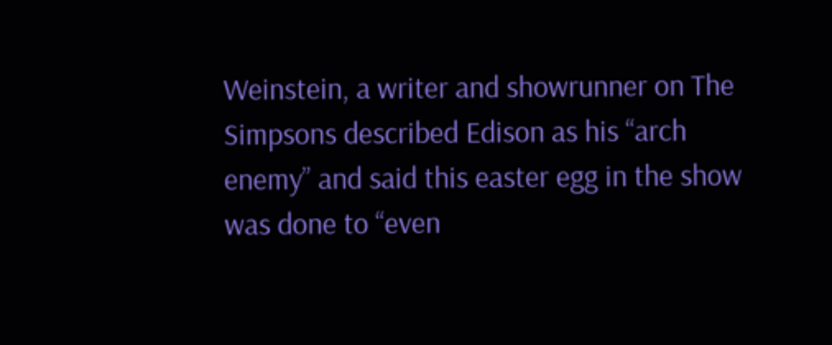Weinstein, a writer and showrunner on The Simpsons described Edison as his “arch enemy” and said this easter egg in the show was done to “even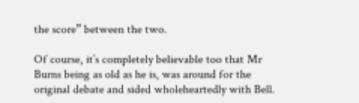the score” between the two.

Of course, it’s completely believable too that Mr Burns being as old as he is, was around for the original debate and sided wholeheartedly with Bell.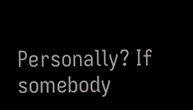Personally? If somebody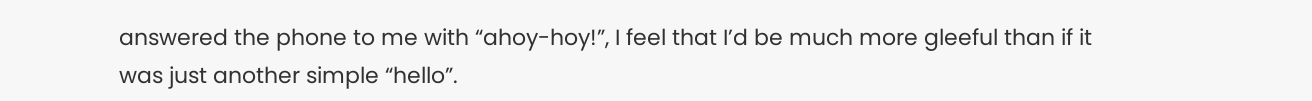answered the phone to me with “ahoy-hoy!”, I feel that I’d be much more gleeful than if it was just another simple “hello”.